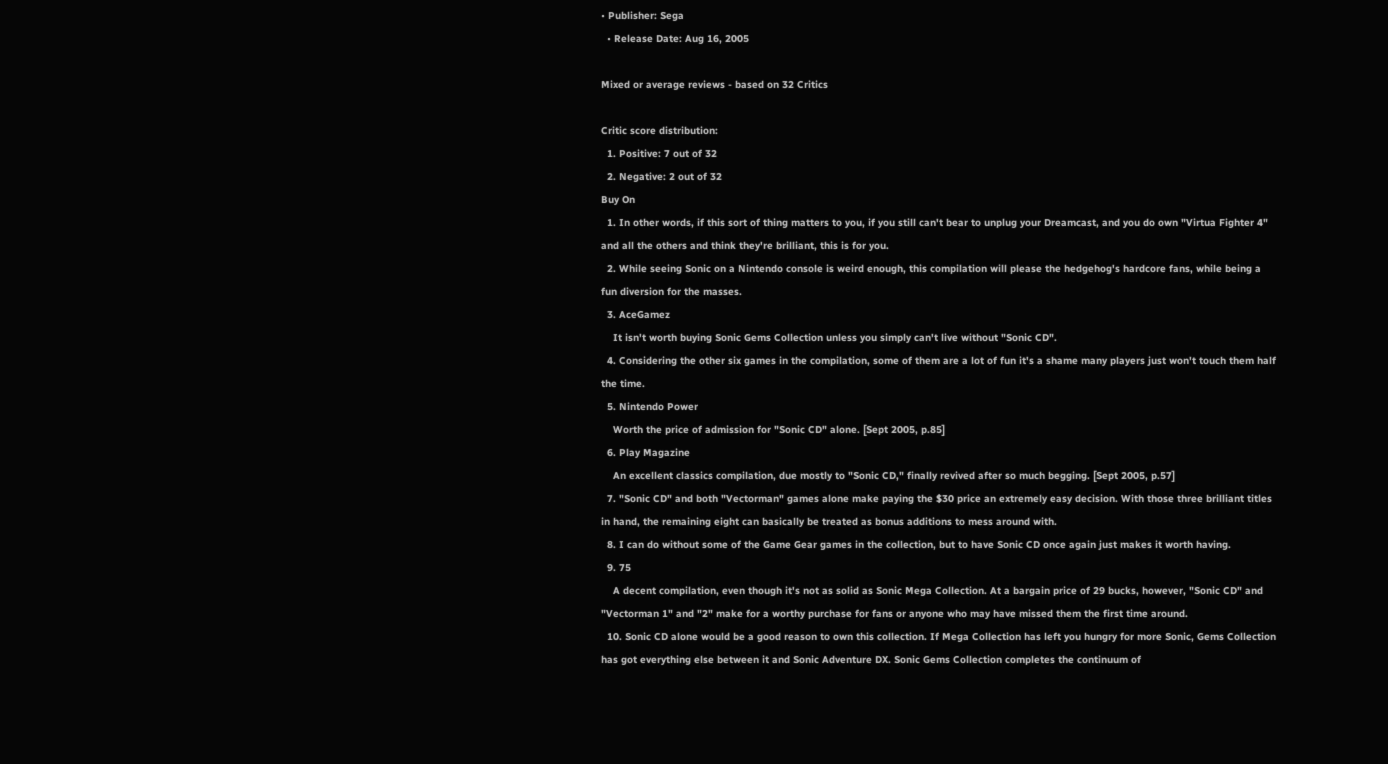• Publisher: Sega
  • Release Date: Aug 16, 2005

Mixed or average reviews - based on 32 Critics

Critic score distribution:
  1. Positive: 7 out of 32
  2. Negative: 2 out of 32
Buy On
  1. In other words, if this sort of thing matters to you, if you still can't bear to unplug your Dreamcast, and you do own "Virtua Fighter 4" and all the others and think they're brilliant, this is for you.
  2. While seeing Sonic on a Nintendo console is weird enough, this compilation will please the hedgehog's hardcore fans, while being a fun diversion for the masses.
  3. AceGamez
    It isn't worth buying Sonic Gems Collection unless you simply can't live without "Sonic CD".
  4. Considering the other six games in the compilation, some of them are a lot of fun it's a shame many players just won't touch them half the time.
  5. Nintendo Power
    Worth the price of admission for "Sonic CD" alone. [Sept 2005, p.85]
  6. Play Magazine
    An excellent classics compilation, due mostly to "Sonic CD," finally revived after so much begging. [Sept 2005, p.57]
  7. "Sonic CD" and both "Vectorman" games alone make paying the $30 price an extremely easy decision. With those three brilliant titles in hand, the remaining eight can basically be treated as bonus additions to mess around with.
  8. I can do without some of the Game Gear games in the collection, but to have Sonic CD once again just makes it worth having.
  9. 75
    A decent compilation, even though it's not as solid as Sonic Mega Collection. At a bargain price of 29 bucks, however, "Sonic CD" and "Vectorman 1" and "2" make for a worthy purchase for fans or anyone who may have missed them the first time around.
  10. Sonic CD alone would be a good reason to own this collection. If Mega Collection has left you hungry for more Sonic, Gems Collection has got everything else between it and Sonic Adventure DX. Sonic Gems Collection completes the continuum of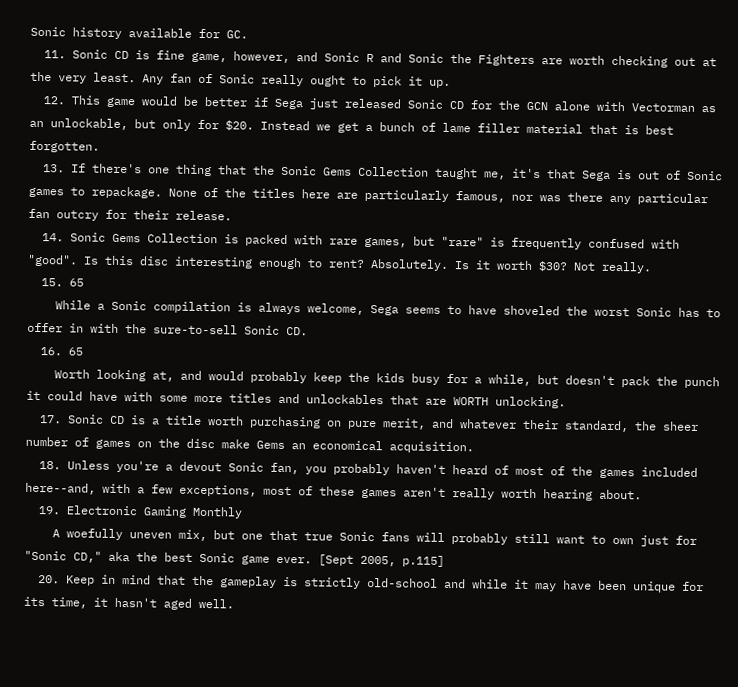Sonic history available for GC.
  11. Sonic CD is fine game, however, and Sonic R and Sonic the Fighters are worth checking out at the very least. Any fan of Sonic really ought to pick it up.
  12. This game would be better if Sega just released Sonic CD for the GCN alone with Vectorman as an unlockable, but only for $20. Instead we get a bunch of lame filler material that is best forgotten.
  13. If there's one thing that the Sonic Gems Collection taught me, it's that Sega is out of Sonic games to repackage. None of the titles here are particularly famous, nor was there any particular fan outcry for their release.
  14. Sonic Gems Collection is packed with rare games, but "rare" is frequently confused with "good". Is this disc interesting enough to rent? Absolutely. Is it worth $30? Not really.
  15. 65
    While a Sonic compilation is always welcome, Sega seems to have shoveled the worst Sonic has to offer in with the sure-to-sell Sonic CD.
  16. 65
    Worth looking at, and would probably keep the kids busy for a while, but doesn't pack the punch it could have with some more titles and unlockables that are WORTH unlocking.
  17. Sonic CD is a title worth purchasing on pure merit, and whatever their standard, the sheer number of games on the disc make Gems an economical acquisition.
  18. Unless you're a devout Sonic fan, you probably haven't heard of most of the games included here--and, with a few exceptions, most of these games aren't really worth hearing about.
  19. Electronic Gaming Monthly
    A woefully uneven mix, but one that true Sonic fans will probably still want to own just for "Sonic CD," aka the best Sonic game ever. [Sept 2005, p.115]
  20. Keep in mind that the gameplay is strictly old-school and while it may have been unique for its time, it hasn't aged well.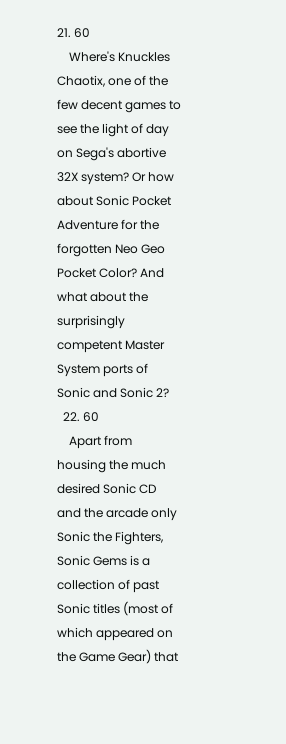21. 60
    Where's Knuckles Chaotix, one of the few decent games to see the light of day on Sega's abortive 32X system? Or how about Sonic Pocket Adventure for the forgotten Neo Geo Pocket Color? And what about the surprisingly competent Master System ports of Sonic and Sonic 2?
  22. 60
    Apart from housing the much desired Sonic CD and the arcade only Sonic the Fighters, Sonic Gems is a collection of past Sonic titles (most of which appeared on the Game Gear) that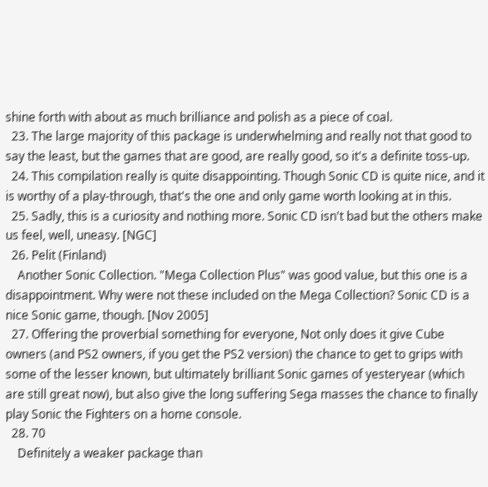shine forth with about as much brilliance and polish as a piece of coal.
  23. The large majority of this package is underwhelming and really not that good to say the least, but the games that are good, are really good, so it's a definite toss-up.
  24. This compilation really is quite disappointing. Though Sonic CD is quite nice, and it is worthy of a play-through, that's the one and only game worth looking at in this.
  25. Sadly, this is a curiosity and nothing more. Sonic CD isn't bad but the others make us feel, well, uneasy. [NGC]
  26. Pelit (Finland)
    Another Sonic Collection. "Mega Collection Plus" was good value, but this one is a disappointment. Why were not these included on the Mega Collection? Sonic CD is a nice Sonic game, though. [Nov 2005]
  27. Offering the proverbial something for everyone, Not only does it give Cube owners (and PS2 owners, if you get the PS2 version) the chance to get to grips with some of the lesser known, but ultimately brilliant Sonic games of yesteryear (which are still great now), but also give the long suffering Sega masses the chance to finally play Sonic the Fighters on a home console.
  28. 70
    Definitely a weaker package than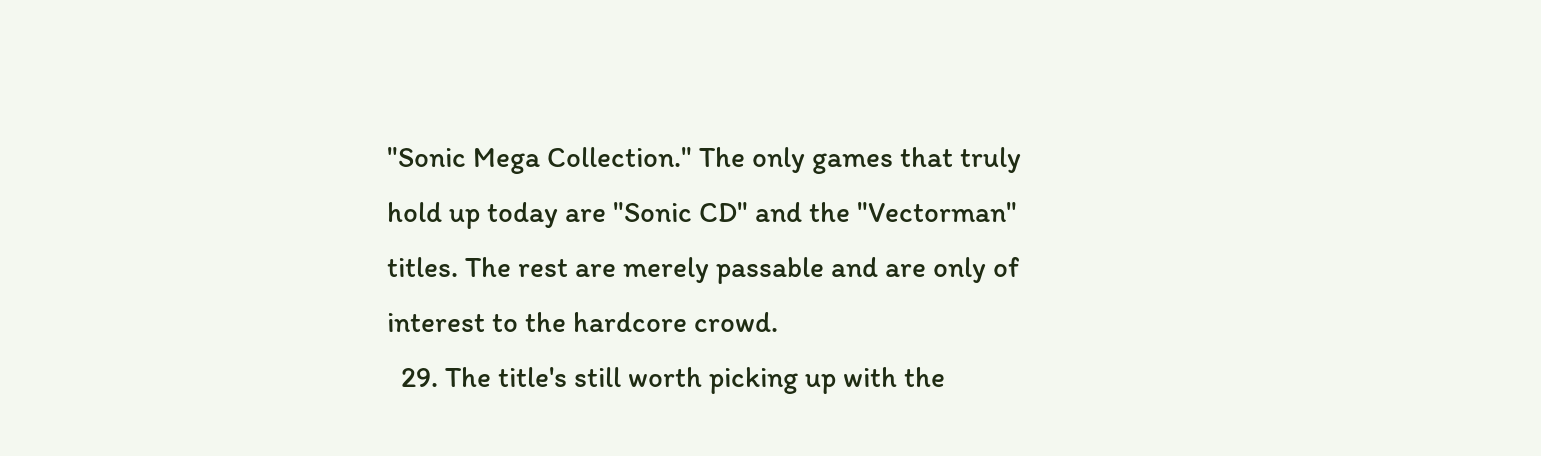"Sonic Mega Collection." The only games that truly hold up today are "Sonic CD" and the "Vectorman" titles. The rest are merely passable and are only of interest to the hardcore crowd.
  29. The title's still worth picking up with the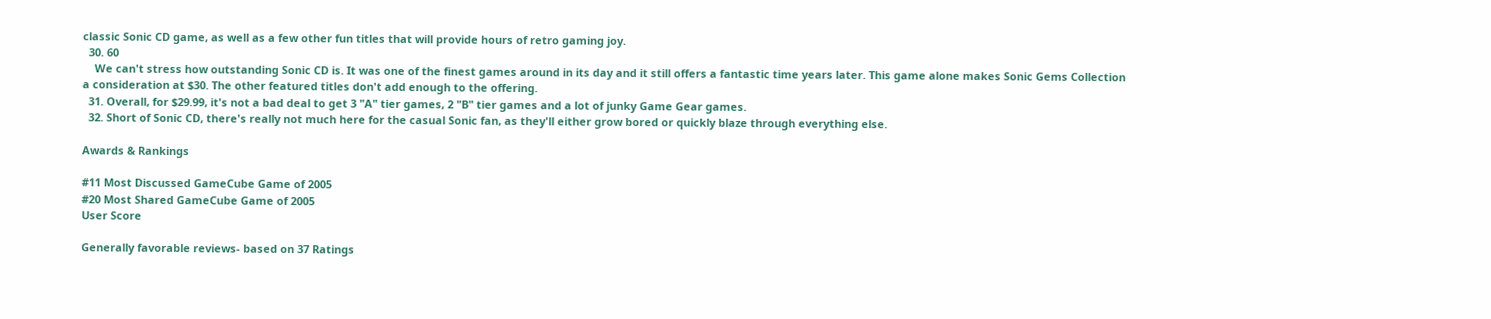classic Sonic CD game, as well as a few other fun titles that will provide hours of retro gaming joy.
  30. 60
    We can't stress how outstanding Sonic CD is. It was one of the finest games around in its day and it still offers a fantastic time years later. This game alone makes Sonic Gems Collection a consideration at $30. The other featured titles don't add enough to the offering.
  31. Overall, for $29.99, it's not a bad deal to get 3 "A" tier games, 2 "B" tier games and a lot of junky Game Gear games.
  32. Short of Sonic CD, there's really not much here for the casual Sonic fan, as they'll either grow bored or quickly blaze through everything else.

Awards & Rankings

#11 Most Discussed GameCube Game of 2005
#20 Most Shared GameCube Game of 2005
User Score

Generally favorable reviews- based on 37 Ratings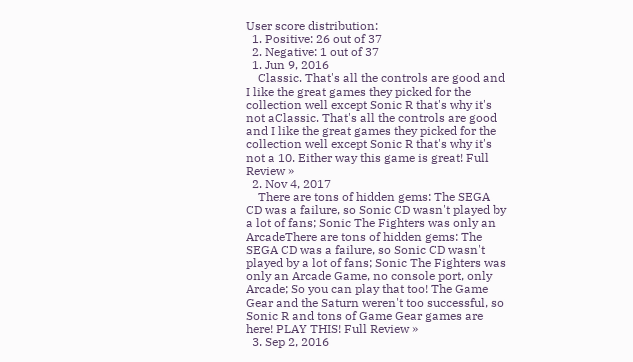User score distribution:
  1. Positive: 26 out of 37
  2. Negative: 1 out of 37
  1. Jun 9, 2016
    Classic. That's all the controls are good and I like the great games they picked for the collection well except Sonic R that's why it's not aClassic. That's all the controls are good and I like the great games they picked for the collection well except Sonic R that's why it's not a 10. Either way this game is great! Full Review »
  2. Nov 4, 2017
    There are tons of hidden gems: The SEGA CD was a failure, so Sonic CD wasn't played by a lot of fans; Sonic The Fighters was only an ArcadeThere are tons of hidden gems: The SEGA CD was a failure, so Sonic CD wasn't played by a lot of fans; Sonic The Fighters was only an Arcade Game, no console port, only Arcade; So you can play that too! The Game Gear and the Saturn weren't too successful, so Sonic R and tons of Game Gear games are here! PLAY THIS! Full Review »
  3. Sep 2, 2016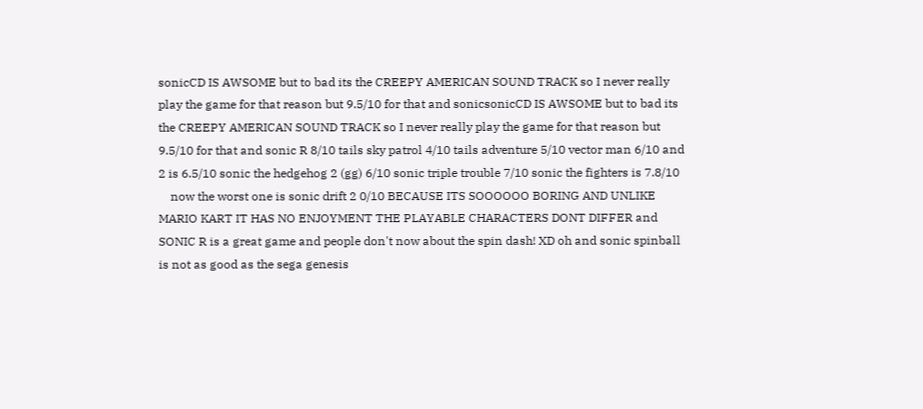sonicCD IS AWSOME but to bad its the CREEPY AMERICAN SOUND TRACK so I never really play the game for that reason but 9.5/10 for that and sonicsonicCD IS AWSOME but to bad its the CREEPY AMERICAN SOUND TRACK so I never really play the game for that reason but 9.5/10 for that and sonic R 8/10 tails sky patrol 4/10 tails adventure 5/10 vector man 6/10 and 2 is 6.5/10 sonic the hedgehog 2 (gg) 6/10 sonic triple trouble 7/10 sonic the fighters is 7.8/10
    now the worst one is sonic drift 2 0/10 BECAUSE ITS SOOOOOO BORING AND UNLIKE MARIO KART IT HAS NO ENJOYMENT THE PLAYABLE CHARACTERS DONT DIFFER and SONIC R is a great game and people don't now about the spin dash! XD oh and sonic spinball is not as good as the sega genesis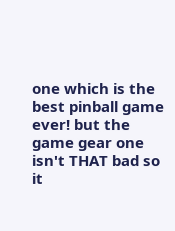one which is the best pinball game ever! but the game gear one isn't THAT bad so it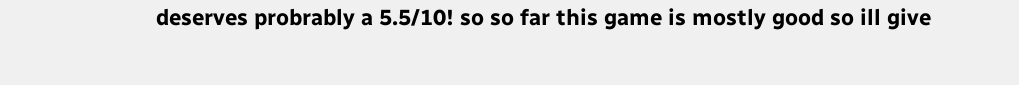deserves probrably a 5.5/10! so so far this game is mostly good so ill give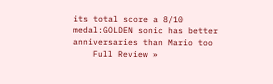its total score a 8/10 medal:GOLDEN sonic has better anniversaries than Mario too
    Full Review »